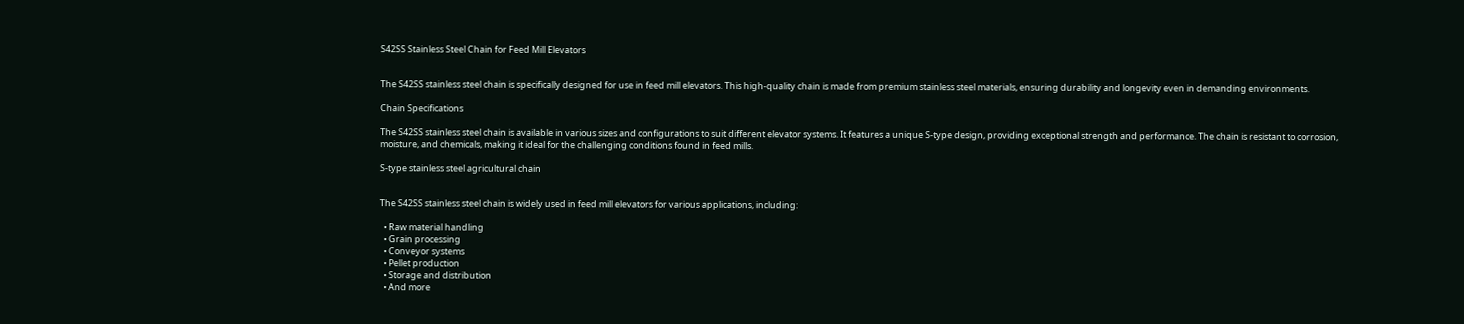S42SS Stainless Steel Chain for Feed Mill Elevators


The S42SS stainless steel chain is specifically designed for use in feed mill elevators. This high-quality chain is made from premium stainless steel materials, ensuring durability and longevity even in demanding environments.

Chain Specifications

The S42SS stainless steel chain is available in various sizes and configurations to suit different elevator systems. It features a unique S-type design, providing exceptional strength and performance. The chain is resistant to corrosion, moisture, and chemicals, making it ideal for the challenging conditions found in feed mills.

S-type stainless steel agricultural chain


The S42SS stainless steel chain is widely used in feed mill elevators for various applications, including:

  • Raw material handling
  • Grain processing
  • Conveyor systems
  • Pellet production
  • Storage and distribution
  • And more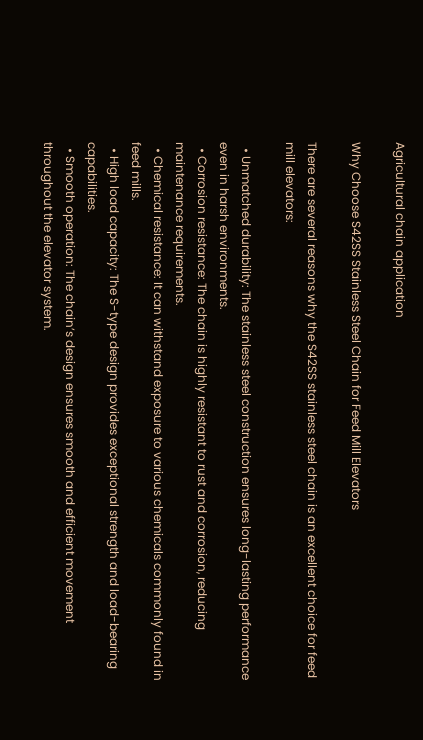Agricultural chain application

Why Choose S42SS Stainless Steel Chain for Feed Mill Elevators

There are several reasons why the S42SS stainless steel chain is an excellent choice for feed mill elevators:

  • Unmatched durability: The stainless steel construction ensures long-lasting performance even in harsh environments.
  • Corrosion resistance: The chain is highly resistant to rust and corrosion, reducing maintenance requirements.
  • Chemical resistance: It can withstand exposure to various chemicals commonly found in feed mills.
  • High load capacity: The S-type design provides exceptional strength and load-bearing capabilities.
  • Smooth operation: The chain’s design ensures smooth and efficient movement throughout the elevator system.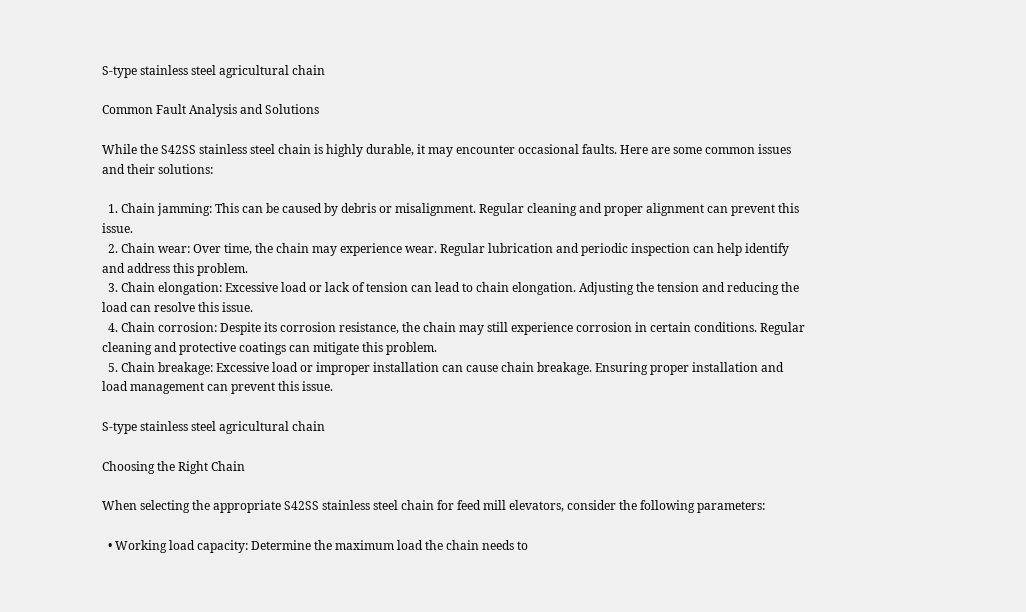S-type stainless steel agricultural chain

Common Fault Analysis and Solutions

While the S42SS stainless steel chain is highly durable, it may encounter occasional faults. Here are some common issues and their solutions:

  1. Chain jamming: This can be caused by debris or misalignment. Regular cleaning and proper alignment can prevent this issue.
  2. Chain wear: Over time, the chain may experience wear. Regular lubrication and periodic inspection can help identify and address this problem.
  3. Chain elongation: Excessive load or lack of tension can lead to chain elongation. Adjusting the tension and reducing the load can resolve this issue.
  4. Chain corrosion: Despite its corrosion resistance, the chain may still experience corrosion in certain conditions. Regular cleaning and protective coatings can mitigate this problem.
  5. Chain breakage: Excessive load or improper installation can cause chain breakage. Ensuring proper installation and load management can prevent this issue.

S-type stainless steel agricultural chain

Choosing the Right Chain

When selecting the appropriate S42SS stainless steel chain for feed mill elevators, consider the following parameters:

  • Working load capacity: Determine the maximum load the chain needs to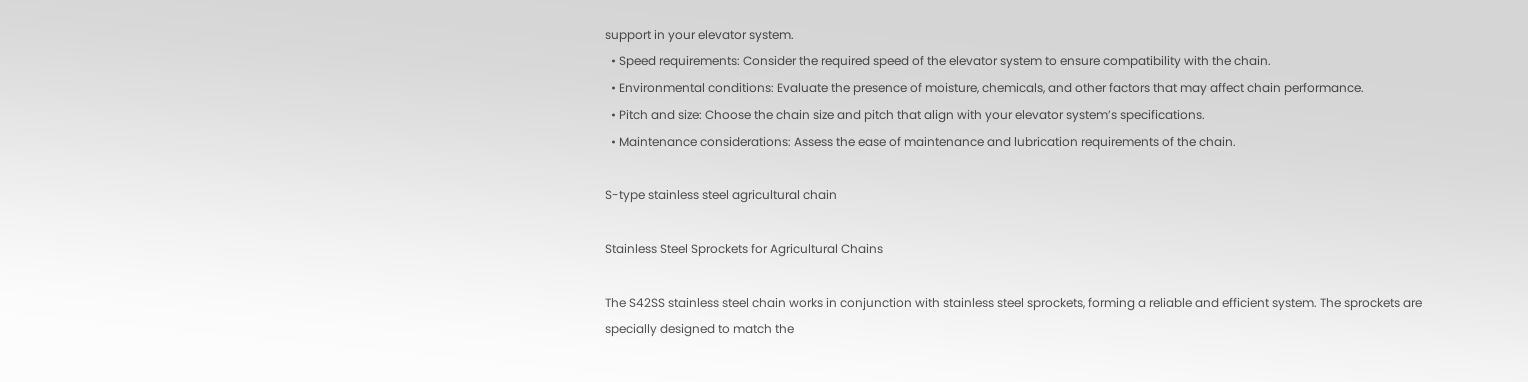support in your elevator system.
  • Speed requirements: Consider the required speed of the elevator system to ensure compatibility with the chain.
  • Environmental conditions: Evaluate the presence of moisture, chemicals, and other factors that may affect chain performance.
  • Pitch and size: Choose the chain size and pitch that align with your elevator system’s specifications.
  • Maintenance considerations: Assess the ease of maintenance and lubrication requirements of the chain.

S-type stainless steel agricultural chain

Stainless Steel Sprockets for Agricultural Chains

The S42SS stainless steel chain works in conjunction with stainless steel sprockets, forming a reliable and efficient system. The sprockets are specially designed to match the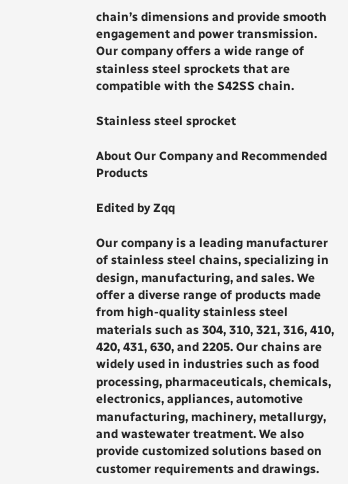chain’s dimensions and provide smooth engagement and power transmission. Our company offers a wide range of stainless steel sprockets that are compatible with the S42SS chain.

Stainless steel sprocket

About Our Company and Recommended Products

Edited by Zqq

Our company is a leading manufacturer of stainless steel chains, specializing in design, manufacturing, and sales. We offer a diverse range of products made from high-quality stainless steel materials such as 304, 310, 321, 316, 410, 420, 431, 630, and 2205. Our chains are widely used in industries such as food processing, pharmaceuticals, chemicals, electronics, appliances, automotive manufacturing, machinery, metallurgy, and wastewater treatment. We also provide customized solutions based on customer requirements and drawings.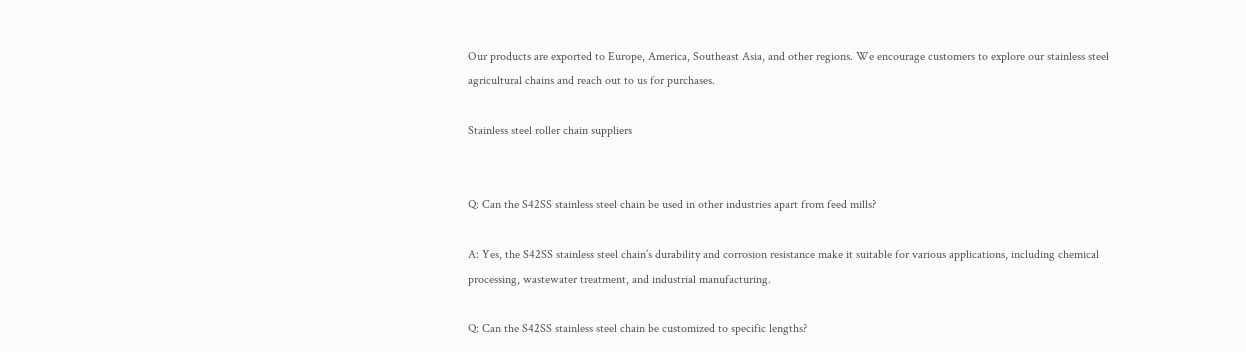Our products are exported to Europe, America, Southeast Asia, and other regions. We encourage customers to explore our stainless steel agricultural chains and reach out to us for purchases.

Stainless steel roller chain suppliers


Q: Can the S42SS stainless steel chain be used in other industries apart from feed mills?

A: Yes, the S42SS stainless steel chain’s durability and corrosion resistance make it suitable for various applications, including chemical processing, wastewater treatment, and industrial manufacturing.

Q: Can the S42SS stainless steel chain be customized to specific lengths?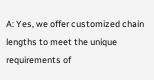A: Yes, we offer customized chain lengths to meet the unique requirements of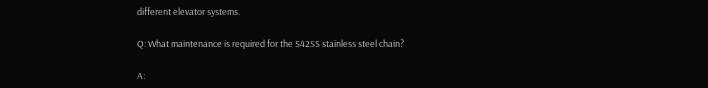different elevator systems.

Q: What maintenance is required for the S42SS stainless steel chain?

A: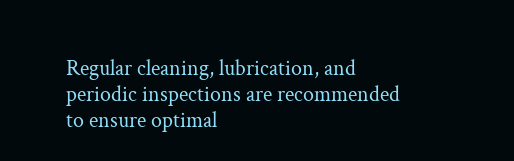Regular cleaning, lubrication, and periodic inspections are recommended to ensure optimal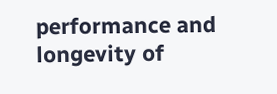performance and longevity of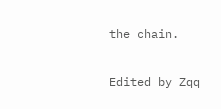the chain.

Edited by Zqq